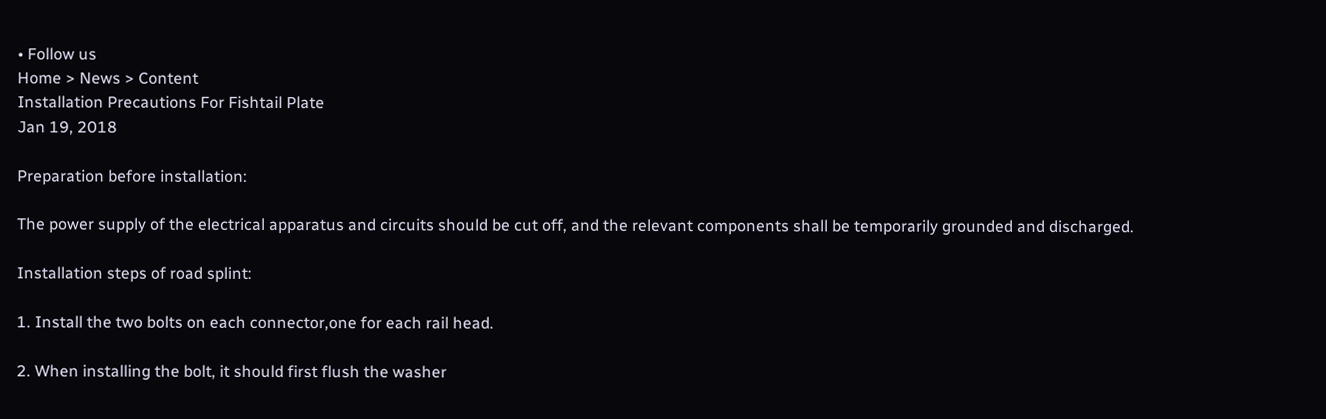• Follow us
Home > News > Content
Installation Precautions For Fishtail Plate
Jan 19, 2018

Preparation before installation:

The power supply of the electrical apparatus and circuits should be cut off, and the relevant components shall be temporarily grounded and discharged.

Installation steps of road splint:

1. Install the two bolts on each connector,one for each rail head.

2. When installing the bolt, it should first flush the washer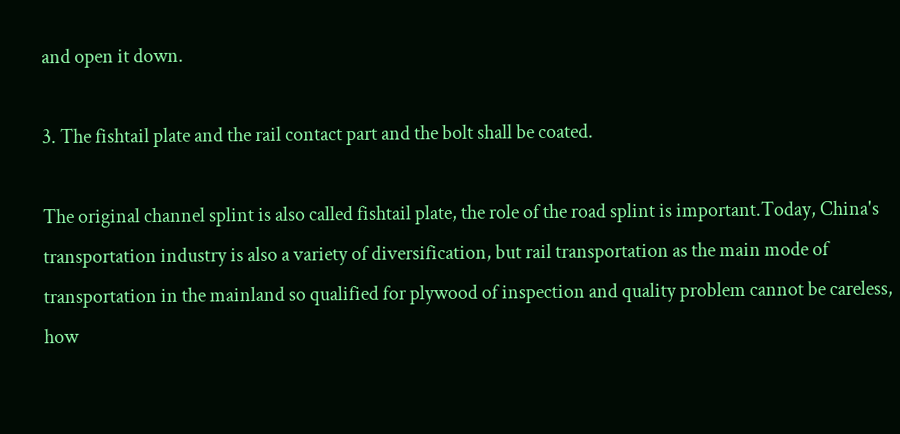and open it down.

3. The fishtail plate and the rail contact part and the bolt shall be coated.

The original channel splint is also called fishtail plate, the role of the road splint is important.Today, China's transportation industry is also a variety of diversification, but rail transportation as the main mode of transportation in the mainland so qualified for plywood of inspection and quality problem cannot be careless, how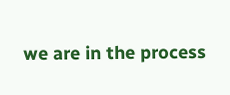we are in the process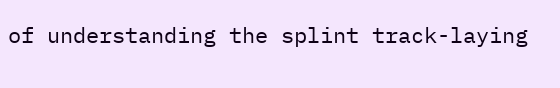of understanding the splint track-laying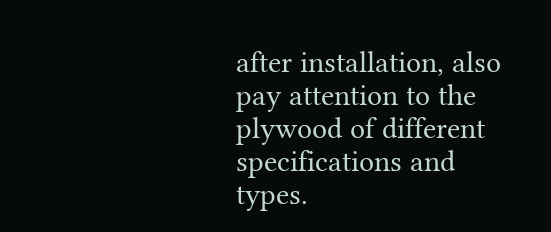after installation, also pay attention to the plywood of different specifications and types.